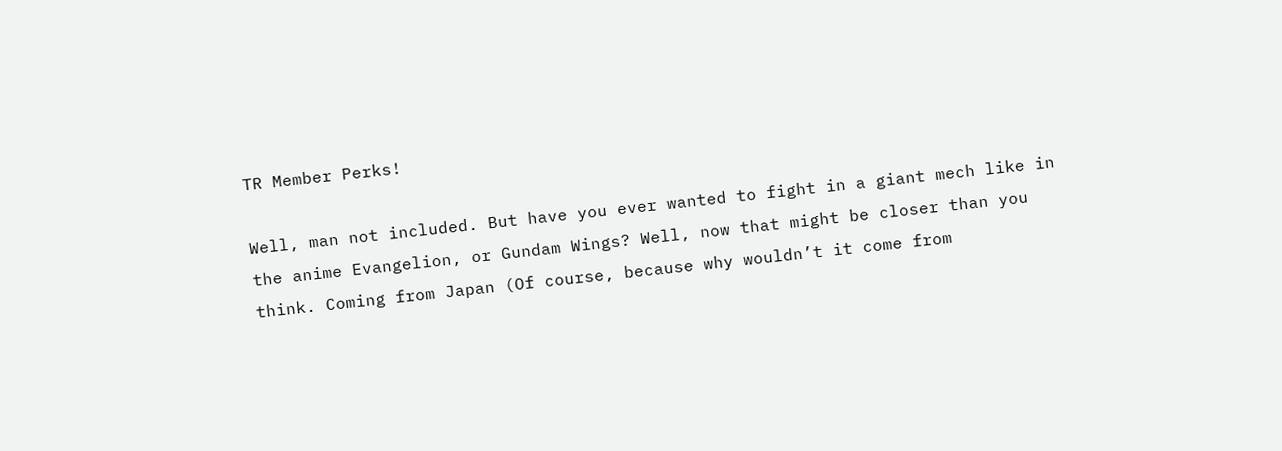TR Member Perks!

Well, man not included. But have you ever wanted to fight in a giant mech like in the anime Evangelion, or Gundam Wings? Well, now that might be closer than you think. Coming from Japan (Of course, because why wouldn’t it come from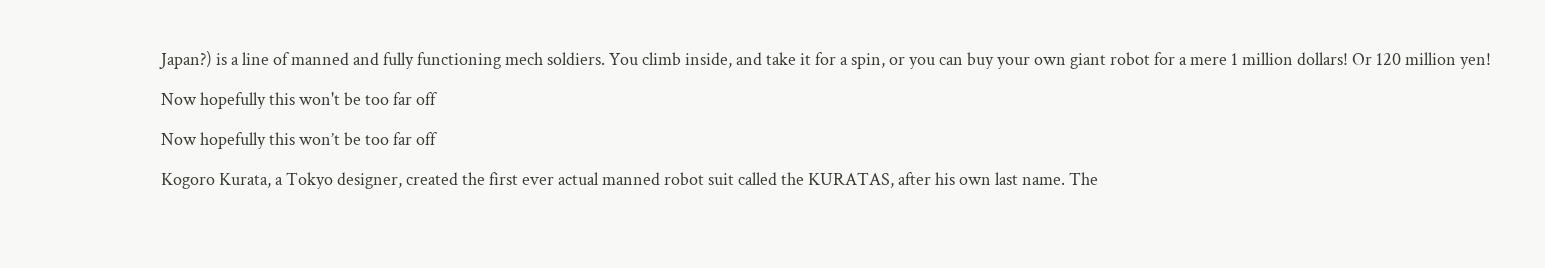Japan?) is a line of manned and fully functioning mech soldiers. You climb inside, and take it for a spin, or you can buy your own giant robot for a mere 1 million dollars! Or 120 million yen!

Now hopefully this won't be too far off

Now hopefully this won’t be too far off

Kogoro Kurata, a Tokyo designer, created the first ever actual manned robot suit called the KURATAS, after his own last name. The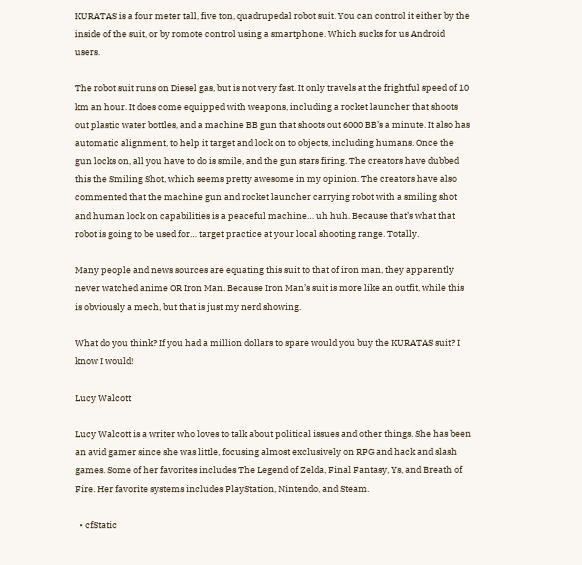KURATAS is a four meter tall, five ton, quadrupedal robot suit. You can control it either by the inside of the suit, or by romote control using a smartphone. Which sucks for us Android users.

The robot suit runs on Diesel gas, but is not very fast. It only travels at the frightful speed of 10 km an hour. It does come equipped with weapons, including a rocket launcher that shoots out plastic water bottles, and a machine BB gun that shoots out 6000 BB’s a minute. It also has automatic alignment, to help it target and lock on to objects, including humans. Once the gun locks on, all you have to do is smile, and the gun stars firing. The creators have dubbed this the Smiling Shot, which seems pretty awesome in my opinion. The creators have also commented that the machine gun and rocket launcher carrying robot with a smiling shot and human lock on capabilities is a peaceful machine… uh huh. Because that’s what that robot is going to be used for… target practice at your local shooting range. Totally.

Many people and news sources are equating this suit to that of iron man, they apparently never watched anime OR Iron Man. Because Iron Man’s suit is more like an outfit, while this is obviously a mech, but that is just my nerd showing.

What do you think? If you had a million dollars to spare would you buy the KURATAS suit? I know I would!

Lucy Walcott

Lucy Walcott is a writer who loves to talk about political issues and other things. She has been an avid gamer since she was little, focusing almost exclusively on RPG and hack and slash games. Some of her favorites includes The Legend of Zelda, Final Fantasy, Ys, and Breath of Fire. Her favorite systems includes PlayStation, Nintendo, and Steam.

  • cfStatic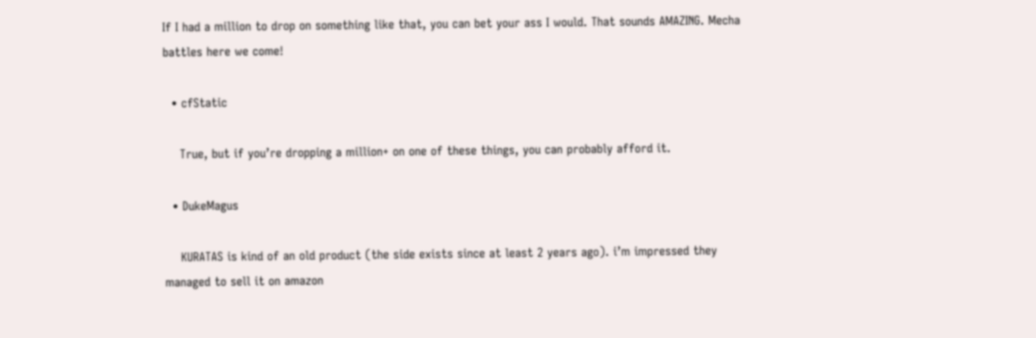If I had a million to drop on something like that, you can bet your ass I would. That sounds AMAZING. Mecha battles here we come!

  • cfStatic

    True, but if you’re dropping a million+ on one of these things, you can probably afford it.

  • DukeMagus

    KURATAS is kind of an old product (the side exists since at least 2 years ago). i’m impressed they managed to sell it on amazon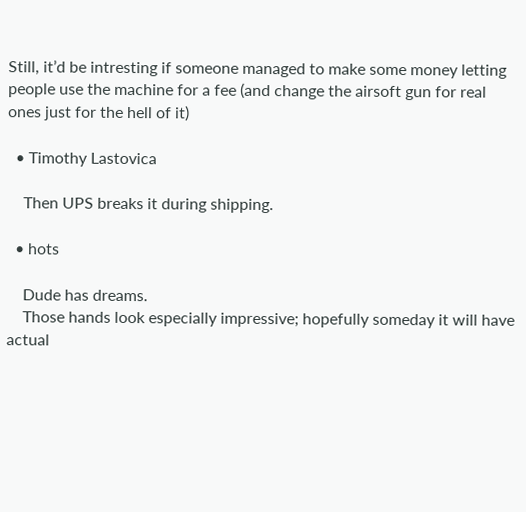Still, it’d be intresting if someone managed to make some money letting people use the machine for a fee (and change the airsoft gun for real ones just for the hell of it)

  • Timothy Lastovica

    Then UPS breaks it during shipping.

  • hots

    Dude has dreams.
    Those hands look especially impressive; hopefully someday it will have actual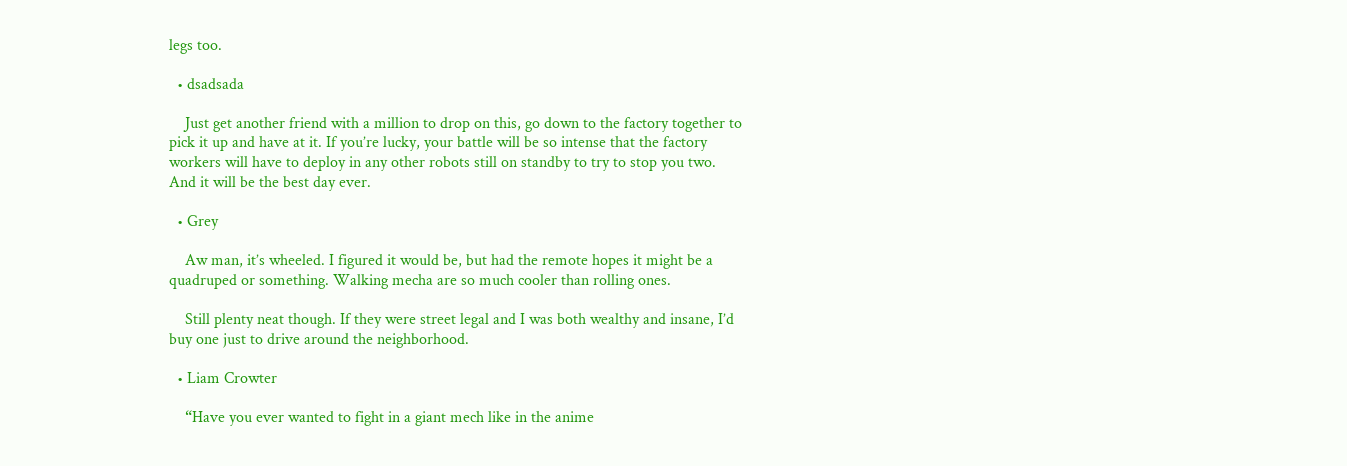legs too.

  • dsadsada

    Just get another friend with a million to drop on this, go down to the factory together to pick it up and have at it. If you’re lucky, your battle will be so intense that the factory workers will have to deploy in any other robots still on standby to try to stop you two. And it will be the best day ever.

  • Grey

    Aw man, it’s wheeled. I figured it would be, but had the remote hopes it might be a quadruped or something. Walking mecha are so much cooler than rolling ones.

    Still plenty neat though. If they were street legal and I was both wealthy and insane, I’d buy one just to drive around the neighborhood.

  • Liam Crowter

    “Have you ever wanted to fight in a giant mech like in the anime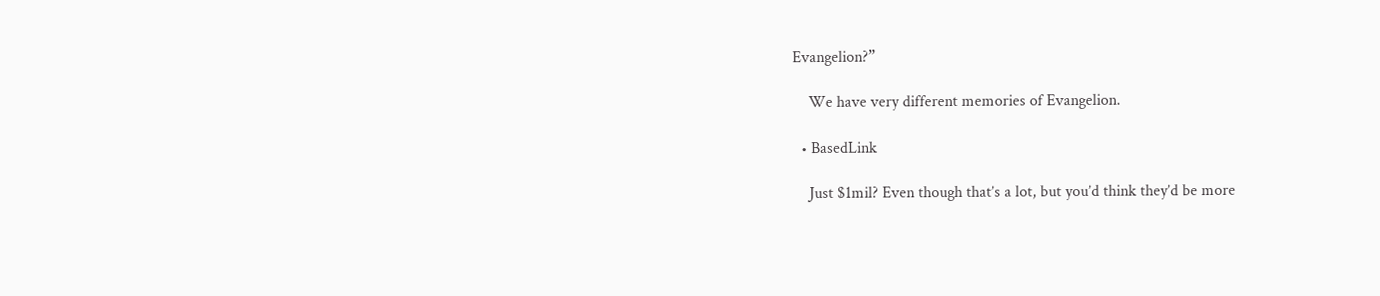Evangelion?”

    We have very different memories of Evangelion.

  • BasedLink

    Just $1mil? Even though that’s a lot, but you’d think they’d be more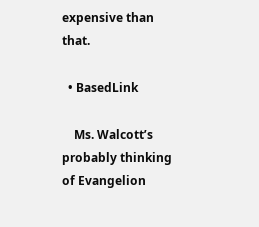expensive than that.

  • BasedLink

    Ms. Walcott’s probably thinking of Evangelion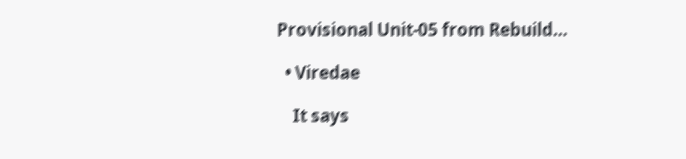Provisional Unit-05 from Rebuild…

  • Viredae

    It says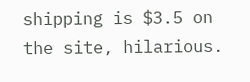shipping is $3.5 on the site, hilarious.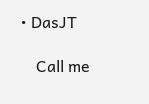• DasJT

    Call me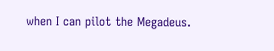when I can pilot the Megadeus.